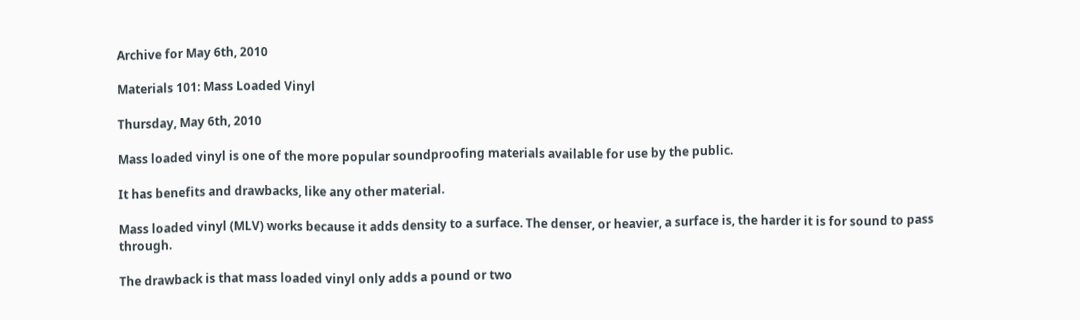Archive for May 6th, 2010

Materials 101: Mass Loaded Vinyl

Thursday, May 6th, 2010

Mass loaded vinyl is one of the more popular soundproofing materials available for use by the public.

It has benefits and drawbacks, like any other material.

Mass loaded vinyl (MLV) works because it adds density to a surface. The denser, or heavier, a surface is, the harder it is for sound to pass through.

The drawback is that mass loaded vinyl only adds a pound or two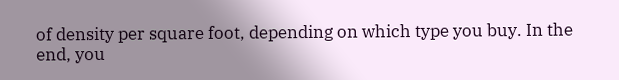of density per square foot, depending on which type you buy. In the end, you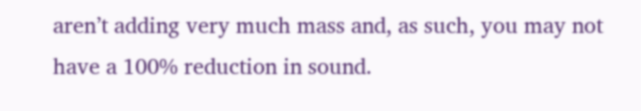aren’t adding very much mass and, as such, you may not have a 100% reduction in sound.